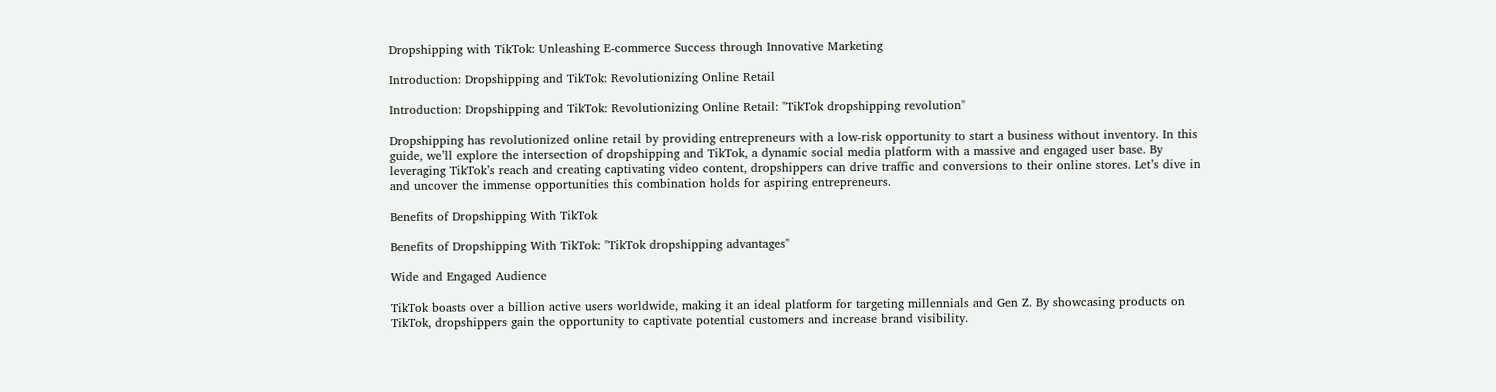Dropshipping with TikTok: Unleashing E-commerce Success through Innovative Marketing

Introduction: Dropshipping and TikTok: Revolutionizing Online Retail

Introduction: Dropshipping and TikTok: Revolutionizing Online Retail: "TikTok dropshipping revolution"

Dropshipping has revolutionized online retail by providing entrepreneurs with a low-risk opportunity to start a business without inventory. In this guide, we’ll explore the intersection of dropshipping and TikTok, a dynamic social media platform with a massive and engaged user base. By leveraging TikTok’s reach and creating captivating video content, dropshippers can drive traffic and conversions to their online stores. Let’s dive in and uncover the immense opportunities this combination holds for aspiring entrepreneurs.

Benefits of Dropshipping With TikTok

Benefits of Dropshipping With TikTok: "TikTok dropshipping advantages"

Wide and Engaged Audience

TikTok boasts over a billion active users worldwide, making it an ideal platform for targeting millennials and Gen Z. By showcasing products on TikTok, dropshippers gain the opportunity to captivate potential customers and increase brand visibility.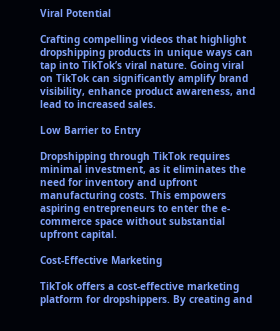Viral Potential

Crafting compelling videos that highlight dropshipping products in unique ways can tap into TikTok’s viral nature. Going viral on TikTok can significantly amplify brand visibility, enhance product awareness, and lead to increased sales.

Low Barrier to Entry

Dropshipping through TikTok requires minimal investment, as it eliminates the need for inventory and upfront manufacturing costs. This empowers aspiring entrepreneurs to enter the e-commerce space without substantial upfront capital.

Cost-Effective Marketing

TikTok offers a cost-effective marketing platform for dropshippers. By creating and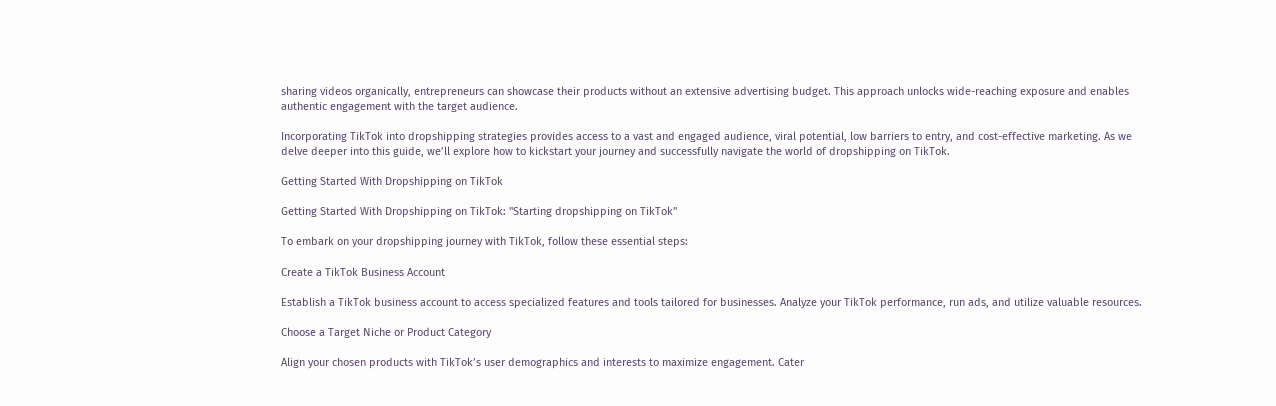sharing videos organically, entrepreneurs can showcase their products without an extensive advertising budget. This approach unlocks wide-reaching exposure and enables authentic engagement with the target audience.

Incorporating TikTok into dropshipping strategies provides access to a vast and engaged audience, viral potential, low barriers to entry, and cost-effective marketing. As we delve deeper into this guide, we’ll explore how to kickstart your journey and successfully navigate the world of dropshipping on TikTok.

Getting Started With Dropshipping on TikTok

Getting Started With Dropshipping on TikTok: "Starting dropshipping on TikTok"

To embark on your dropshipping journey with TikTok, follow these essential steps:

Create a TikTok Business Account

Establish a TikTok business account to access specialized features and tools tailored for businesses. Analyze your TikTok performance, run ads, and utilize valuable resources.

Choose a Target Niche or Product Category

Align your chosen products with TikTok’s user demographics and interests to maximize engagement. Cater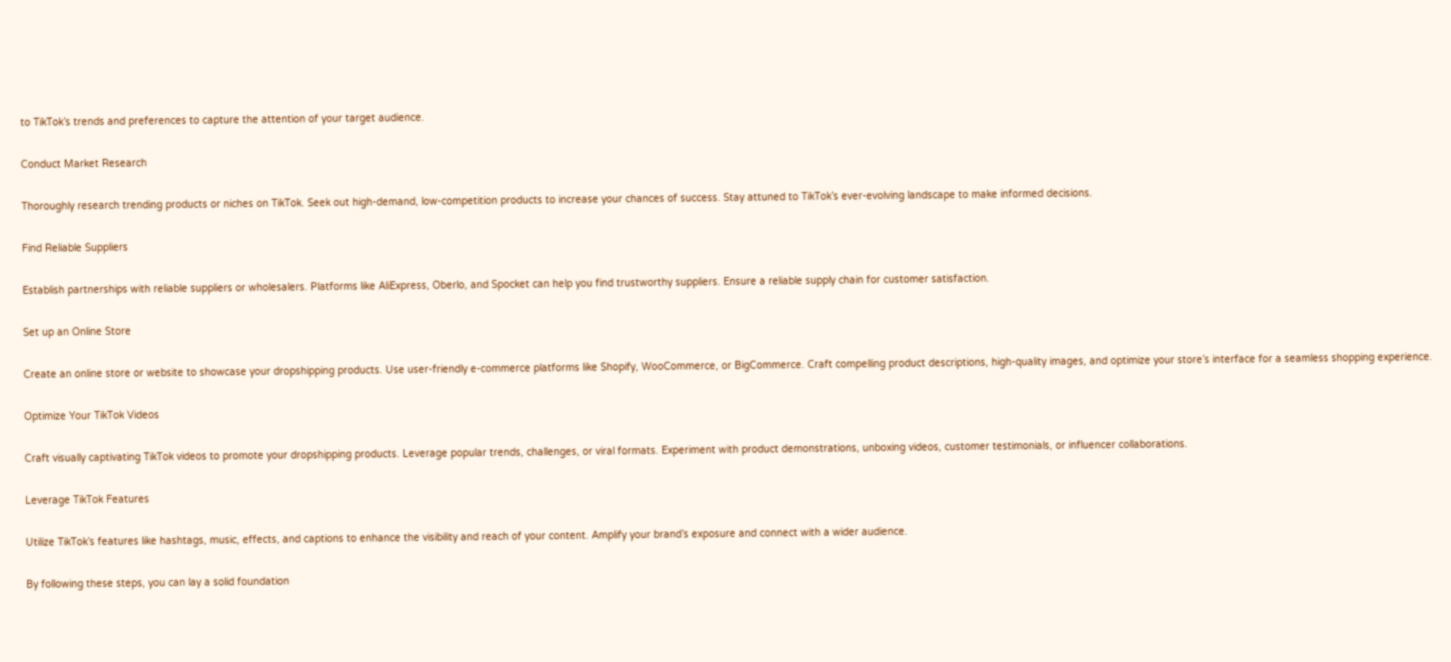to TikTok’s trends and preferences to capture the attention of your target audience.

Conduct Market Research

Thoroughly research trending products or niches on TikTok. Seek out high-demand, low-competition products to increase your chances of success. Stay attuned to TikTok’s ever-evolving landscape to make informed decisions.

Find Reliable Suppliers

Establish partnerships with reliable suppliers or wholesalers. Platforms like AliExpress, Oberlo, and Spocket can help you find trustworthy suppliers. Ensure a reliable supply chain for customer satisfaction.

Set up an Online Store

Create an online store or website to showcase your dropshipping products. Use user-friendly e-commerce platforms like Shopify, WooCommerce, or BigCommerce. Craft compelling product descriptions, high-quality images, and optimize your store’s interface for a seamless shopping experience.

Optimize Your TikTok Videos

Craft visually captivating TikTok videos to promote your dropshipping products. Leverage popular trends, challenges, or viral formats. Experiment with product demonstrations, unboxing videos, customer testimonials, or influencer collaborations.

Leverage TikTok Features

Utilize TikTok’s features like hashtags, music, effects, and captions to enhance the visibility and reach of your content. Amplify your brand’s exposure and connect with a wider audience.

By following these steps, you can lay a solid foundation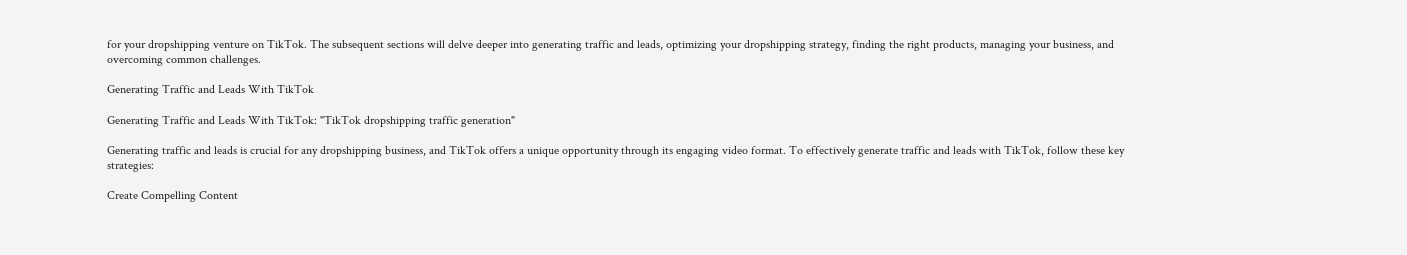for your dropshipping venture on TikTok. The subsequent sections will delve deeper into generating traffic and leads, optimizing your dropshipping strategy, finding the right products, managing your business, and overcoming common challenges.

Generating Traffic and Leads With TikTok

Generating Traffic and Leads With TikTok: "TikTok dropshipping traffic generation"

Generating traffic and leads is crucial for any dropshipping business, and TikTok offers a unique opportunity through its engaging video format. To effectively generate traffic and leads with TikTok, follow these key strategies:

Create Compelling Content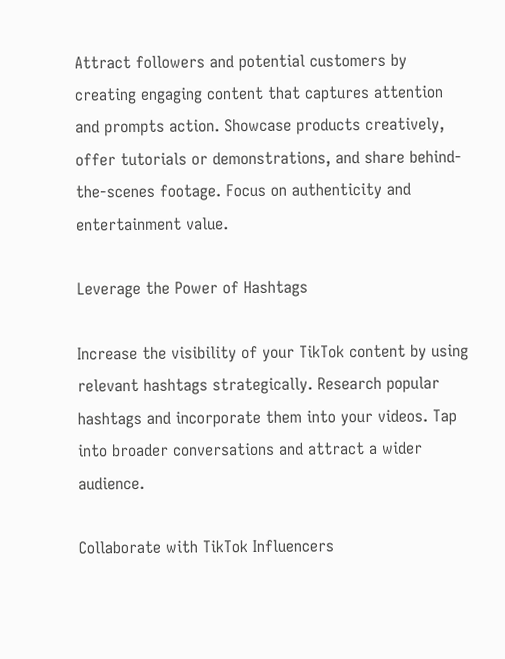Attract followers and potential customers by creating engaging content that captures attention and prompts action. Showcase products creatively, offer tutorials or demonstrations, and share behind-the-scenes footage. Focus on authenticity and entertainment value.

Leverage the Power of Hashtags

Increase the visibility of your TikTok content by using relevant hashtags strategically. Research popular hashtags and incorporate them into your videos. Tap into broader conversations and attract a wider audience.

Collaborate with TikTok Influencers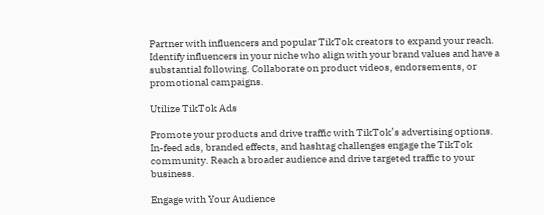Partner with influencers and popular TikTok creators to expand your reach. Identify influencers in your niche who align with your brand values and have a substantial following. Collaborate on product videos, endorsements, or promotional campaigns.

Utilize TikTok Ads

Promote your products and drive traffic with TikTok’s advertising options. In-feed ads, branded effects, and hashtag challenges engage the TikTok community. Reach a broader audience and drive targeted traffic to your business.

Engage with Your Audience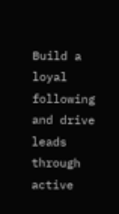Build a loyal following and drive leads through active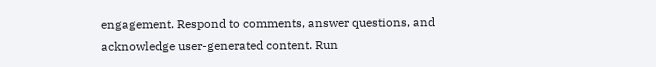engagement. Respond to comments, answer questions, and acknowledge user-generated content. Run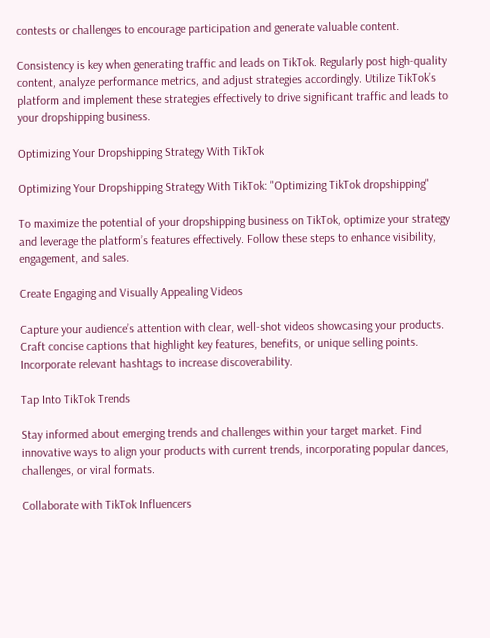contests or challenges to encourage participation and generate valuable content.

Consistency is key when generating traffic and leads on TikTok. Regularly post high-quality content, analyze performance metrics, and adjust strategies accordingly. Utilize TikTok’s platform and implement these strategies effectively to drive significant traffic and leads to your dropshipping business.

Optimizing Your Dropshipping Strategy With TikTok

Optimizing Your Dropshipping Strategy With TikTok: "Optimizing TikTok dropshipping"

To maximize the potential of your dropshipping business on TikTok, optimize your strategy and leverage the platform’s features effectively. Follow these steps to enhance visibility, engagement, and sales.

Create Engaging and Visually Appealing Videos

Capture your audience’s attention with clear, well-shot videos showcasing your products. Craft concise captions that highlight key features, benefits, or unique selling points. Incorporate relevant hashtags to increase discoverability.

Tap Into TikTok Trends

Stay informed about emerging trends and challenges within your target market. Find innovative ways to align your products with current trends, incorporating popular dances, challenges, or viral formats.

Collaborate with TikTok Influencers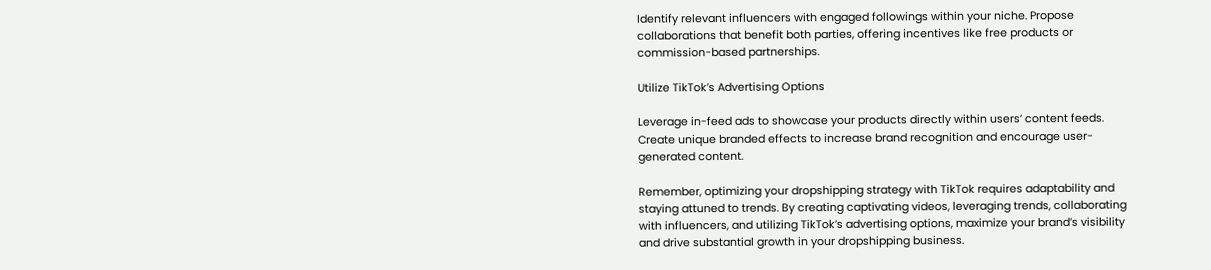Identify relevant influencers with engaged followings within your niche. Propose collaborations that benefit both parties, offering incentives like free products or commission-based partnerships.

Utilize TikTok’s Advertising Options

Leverage in-feed ads to showcase your products directly within users’ content feeds. Create unique branded effects to increase brand recognition and encourage user-generated content.

Remember, optimizing your dropshipping strategy with TikTok requires adaptability and staying attuned to trends. By creating captivating videos, leveraging trends, collaborating with influencers, and utilizing TikTok’s advertising options, maximize your brand’s visibility and drive substantial growth in your dropshipping business.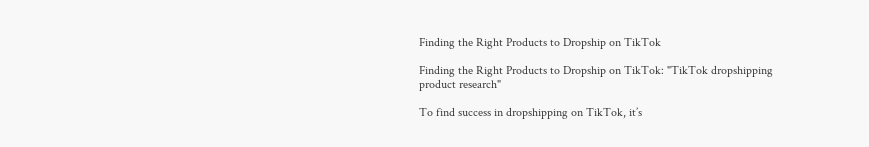Finding the Right Products to Dropship on TikTok

Finding the Right Products to Dropship on TikTok: "TikTok dropshipping product research"

To find success in dropshipping on TikTok, it’s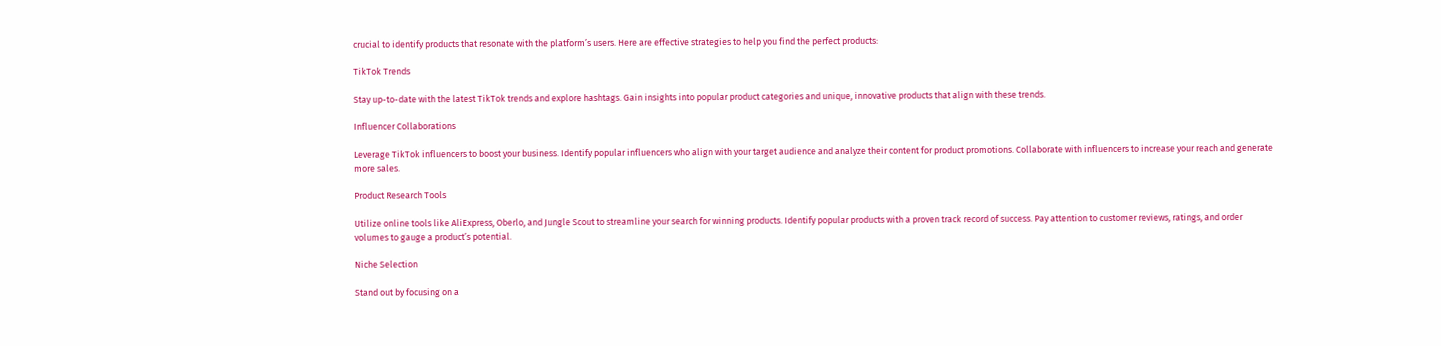crucial to identify products that resonate with the platform’s users. Here are effective strategies to help you find the perfect products:

TikTok Trends

Stay up-to-date with the latest TikTok trends and explore hashtags. Gain insights into popular product categories and unique, innovative products that align with these trends.

Influencer Collaborations

Leverage TikTok influencers to boost your business. Identify popular influencers who align with your target audience and analyze their content for product promotions. Collaborate with influencers to increase your reach and generate more sales.

Product Research Tools

Utilize online tools like AliExpress, Oberlo, and Jungle Scout to streamline your search for winning products. Identify popular products with a proven track record of success. Pay attention to customer reviews, ratings, and order volumes to gauge a product’s potential.

Niche Selection

Stand out by focusing on a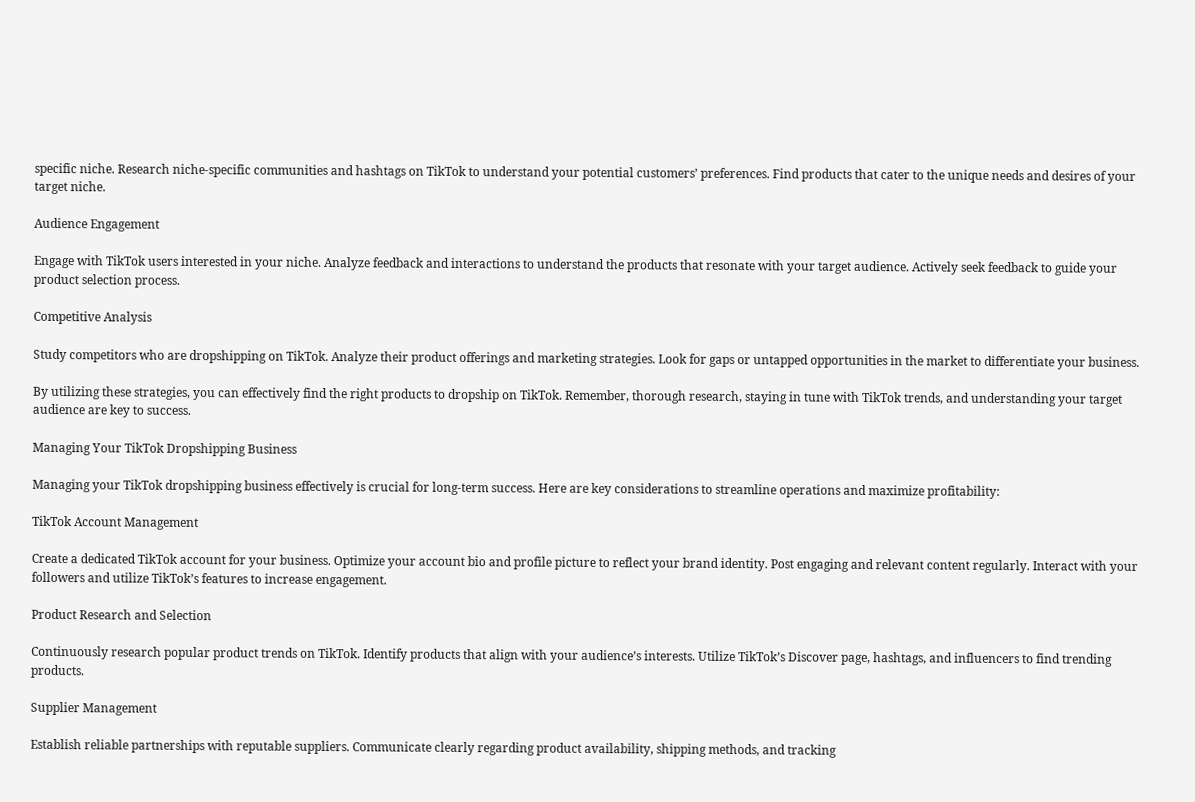specific niche. Research niche-specific communities and hashtags on TikTok to understand your potential customers’ preferences. Find products that cater to the unique needs and desires of your target niche.

Audience Engagement

Engage with TikTok users interested in your niche. Analyze feedback and interactions to understand the products that resonate with your target audience. Actively seek feedback to guide your product selection process.

Competitive Analysis

Study competitors who are dropshipping on TikTok. Analyze their product offerings and marketing strategies. Look for gaps or untapped opportunities in the market to differentiate your business.

By utilizing these strategies, you can effectively find the right products to dropship on TikTok. Remember, thorough research, staying in tune with TikTok trends, and understanding your target audience are key to success.

Managing Your TikTok Dropshipping Business

Managing your TikTok dropshipping business effectively is crucial for long-term success. Here are key considerations to streamline operations and maximize profitability:

TikTok Account Management

Create a dedicated TikTok account for your business. Optimize your account bio and profile picture to reflect your brand identity. Post engaging and relevant content regularly. Interact with your followers and utilize TikTok’s features to increase engagement.

Product Research and Selection

Continuously research popular product trends on TikTok. Identify products that align with your audience’s interests. Utilize TikTok’s Discover page, hashtags, and influencers to find trending products.

Supplier Management

Establish reliable partnerships with reputable suppliers. Communicate clearly regarding product availability, shipping methods, and tracking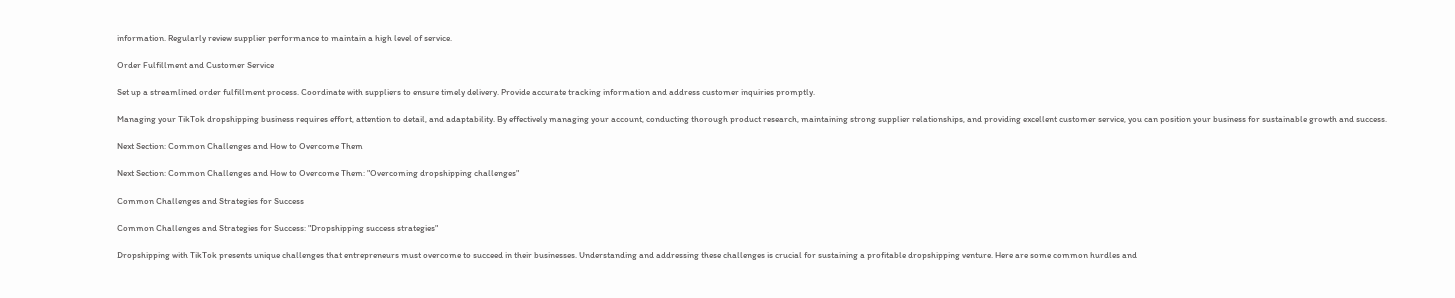information. Regularly review supplier performance to maintain a high level of service.

Order Fulfillment and Customer Service

Set up a streamlined order fulfillment process. Coordinate with suppliers to ensure timely delivery. Provide accurate tracking information and address customer inquiries promptly.

Managing your TikTok dropshipping business requires effort, attention to detail, and adaptability. By effectively managing your account, conducting thorough product research, maintaining strong supplier relationships, and providing excellent customer service, you can position your business for sustainable growth and success.

Next Section: Common Challenges and How to Overcome Them

Next Section: Common Challenges and How to Overcome Them: "Overcoming dropshipping challenges"

Common Challenges and Strategies for Success

Common Challenges and Strategies for Success: "Dropshipping success strategies"

Dropshipping with TikTok presents unique challenges that entrepreneurs must overcome to succeed in their businesses. Understanding and addressing these challenges is crucial for sustaining a profitable dropshipping venture. Here are some common hurdles and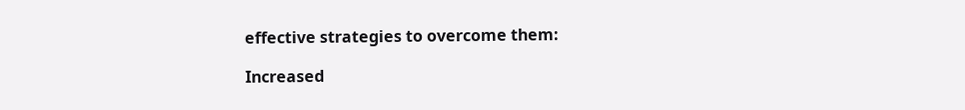effective strategies to overcome them:

Increased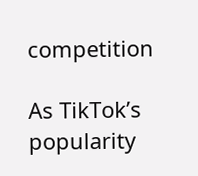competition

As TikTok’s popularity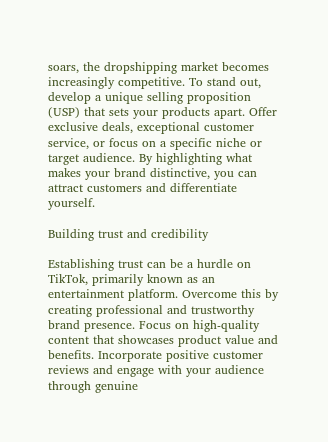soars, the dropshipping market becomes increasingly competitive. To stand out, develop a unique selling proposition (USP) that sets your products apart. Offer exclusive deals, exceptional customer service, or focus on a specific niche or target audience. By highlighting what makes your brand distinctive, you can attract customers and differentiate yourself.

Building trust and credibility

Establishing trust can be a hurdle on TikTok, primarily known as an entertainment platform. Overcome this by creating professional and trustworthy brand presence. Focus on high-quality content that showcases product value and benefits. Incorporate positive customer reviews and engage with your audience through genuine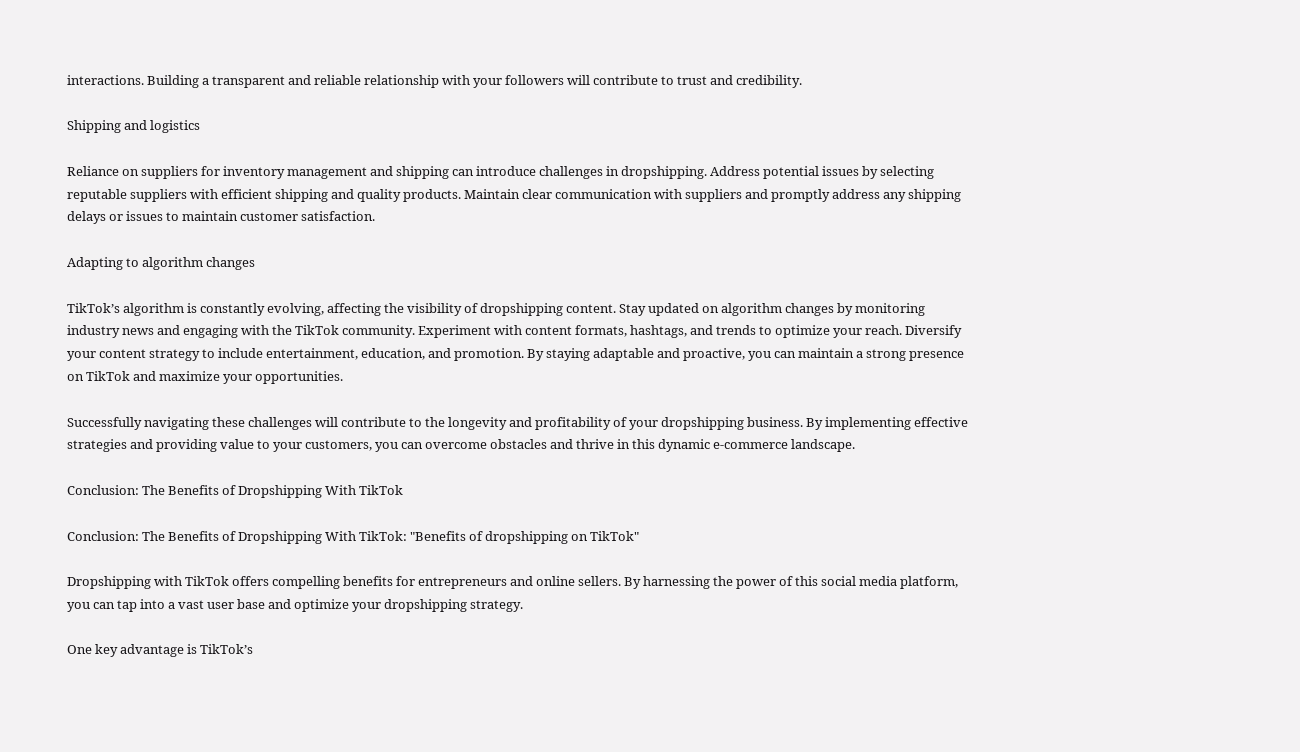interactions. Building a transparent and reliable relationship with your followers will contribute to trust and credibility.

Shipping and logistics

Reliance on suppliers for inventory management and shipping can introduce challenges in dropshipping. Address potential issues by selecting reputable suppliers with efficient shipping and quality products. Maintain clear communication with suppliers and promptly address any shipping delays or issues to maintain customer satisfaction.

Adapting to algorithm changes

TikTok’s algorithm is constantly evolving, affecting the visibility of dropshipping content. Stay updated on algorithm changes by monitoring industry news and engaging with the TikTok community. Experiment with content formats, hashtags, and trends to optimize your reach. Diversify your content strategy to include entertainment, education, and promotion. By staying adaptable and proactive, you can maintain a strong presence on TikTok and maximize your opportunities.

Successfully navigating these challenges will contribute to the longevity and profitability of your dropshipping business. By implementing effective strategies and providing value to your customers, you can overcome obstacles and thrive in this dynamic e-commerce landscape.

Conclusion: The Benefits of Dropshipping With TikTok

Conclusion: The Benefits of Dropshipping With TikTok: "Benefits of dropshipping on TikTok"

Dropshipping with TikTok offers compelling benefits for entrepreneurs and online sellers. By harnessing the power of this social media platform, you can tap into a vast user base and optimize your dropshipping strategy.

One key advantage is TikTok’s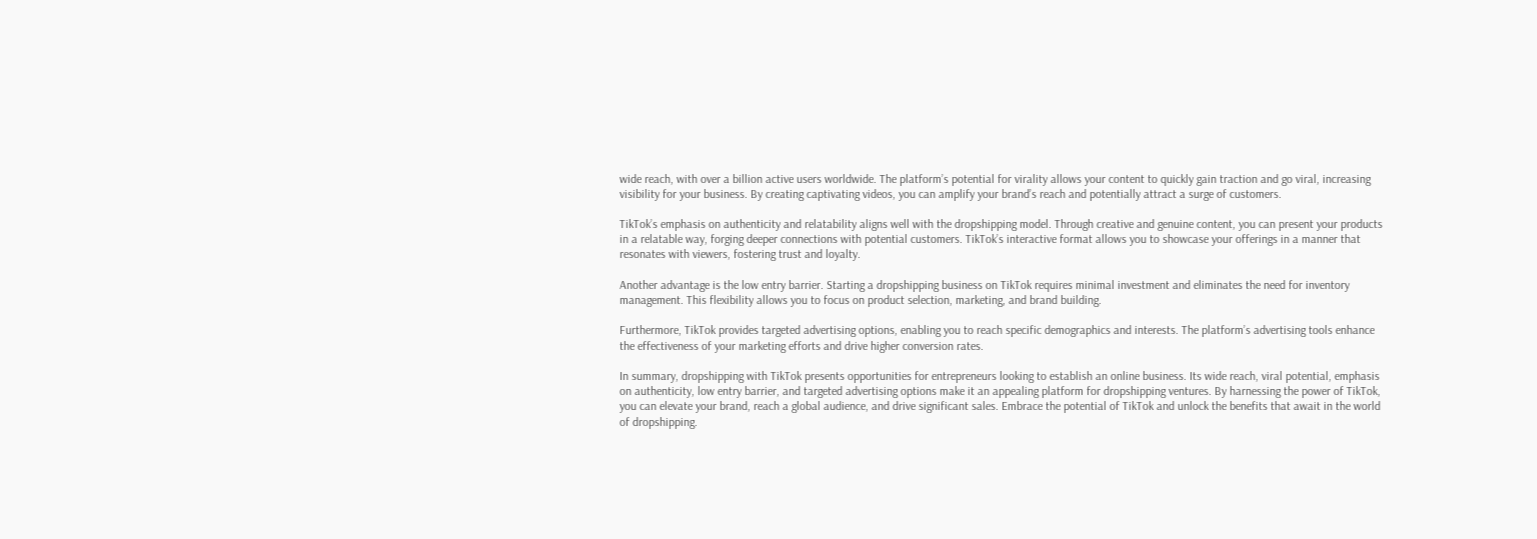wide reach, with over a billion active users worldwide. The platform’s potential for virality allows your content to quickly gain traction and go viral, increasing visibility for your business. By creating captivating videos, you can amplify your brand’s reach and potentially attract a surge of customers.

TikTok’s emphasis on authenticity and relatability aligns well with the dropshipping model. Through creative and genuine content, you can present your products in a relatable way, forging deeper connections with potential customers. TikTok’s interactive format allows you to showcase your offerings in a manner that resonates with viewers, fostering trust and loyalty.

Another advantage is the low entry barrier. Starting a dropshipping business on TikTok requires minimal investment and eliminates the need for inventory management. This flexibility allows you to focus on product selection, marketing, and brand building.

Furthermore, TikTok provides targeted advertising options, enabling you to reach specific demographics and interests. The platform’s advertising tools enhance the effectiveness of your marketing efforts and drive higher conversion rates.

In summary, dropshipping with TikTok presents opportunities for entrepreneurs looking to establish an online business. Its wide reach, viral potential, emphasis on authenticity, low entry barrier, and targeted advertising options make it an appealing platform for dropshipping ventures. By harnessing the power of TikTok, you can elevate your brand, reach a global audience, and drive significant sales. Embrace the potential of TikTok and unlock the benefits that await in the world of dropshipping.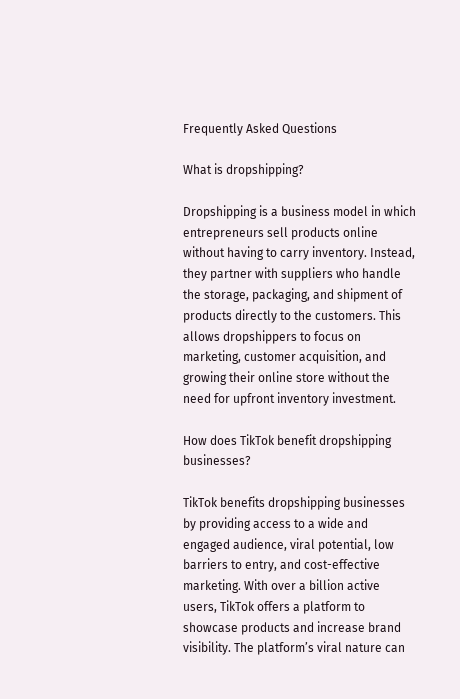Frequently Asked Questions

What is dropshipping?

Dropshipping is a business model in which entrepreneurs sell products online without having to carry inventory. Instead, they partner with suppliers who handle the storage, packaging, and shipment of products directly to the customers. This allows dropshippers to focus on marketing, customer acquisition, and growing their online store without the need for upfront inventory investment.

How does TikTok benefit dropshipping businesses?

TikTok benefits dropshipping businesses by providing access to a wide and engaged audience, viral potential, low barriers to entry, and cost-effective marketing. With over a billion active users, TikTok offers a platform to showcase products and increase brand visibility. The platform’s viral nature can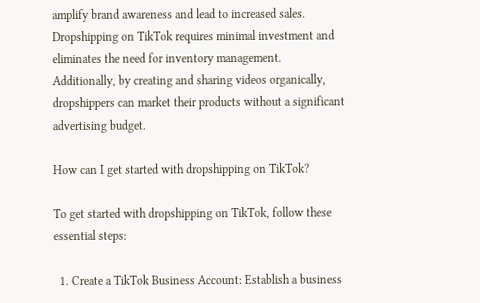amplify brand awareness and lead to increased sales. Dropshipping on TikTok requires minimal investment and eliminates the need for inventory management. Additionally, by creating and sharing videos organically, dropshippers can market their products without a significant advertising budget.

How can I get started with dropshipping on TikTok?

To get started with dropshipping on TikTok, follow these essential steps:

  1. Create a TikTok Business Account: Establish a business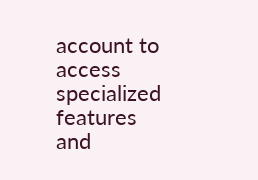account to access specialized features and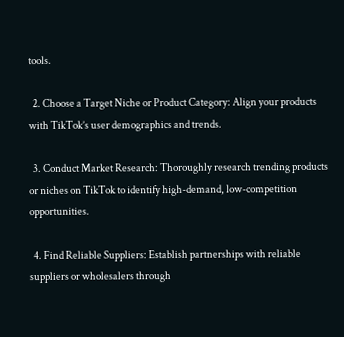tools.

  2. Choose a Target Niche or Product Category: Align your products with TikTok’s user demographics and trends.

  3. Conduct Market Research: Thoroughly research trending products or niches on TikTok to identify high-demand, low-competition opportunities.

  4. Find Reliable Suppliers: Establish partnerships with reliable suppliers or wholesalers through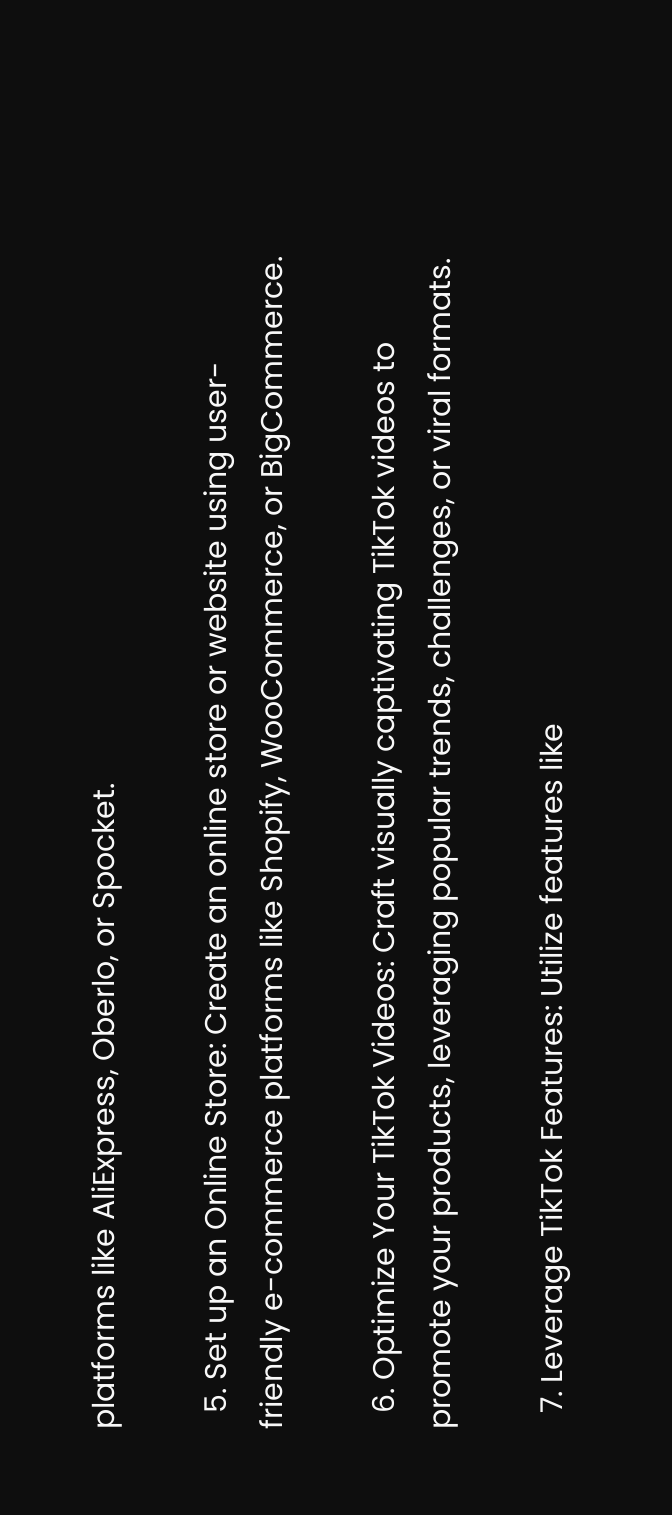platforms like AliExpress, Oberlo, or Spocket.

  5. Set up an Online Store: Create an online store or website using user-friendly e-commerce platforms like Shopify, WooCommerce, or BigCommerce.

  6. Optimize Your TikTok Videos: Craft visually captivating TikTok videos to promote your products, leveraging popular trends, challenges, or viral formats.

  7. Leverage TikTok Features: Utilize features like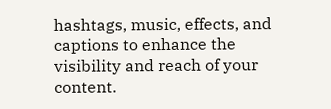hashtags, music, effects, and captions to enhance the visibility and reach of your content.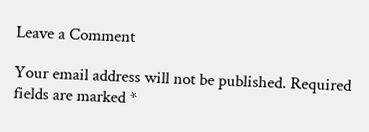Leave a Comment

Your email address will not be published. Required fields are marked *